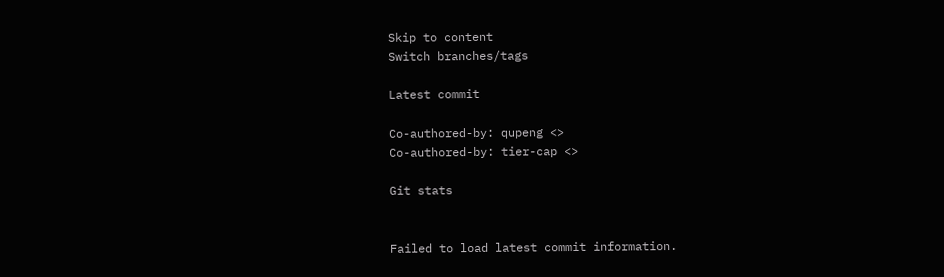Skip to content
Switch branches/tags

Latest commit

Co-authored-by: qupeng <>
Co-authored-by: tier-cap <>

Git stats


Failed to load latest commit information.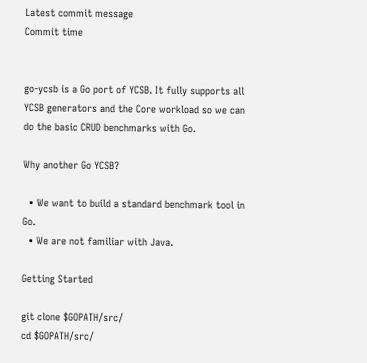Latest commit message
Commit time


go-ycsb is a Go port of YCSB. It fully supports all YCSB generators and the Core workload so we can do the basic CRUD benchmarks with Go.

Why another Go YCSB?

  • We want to build a standard benchmark tool in Go.
  • We are not familiar with Java.

Getting Started

git clone $GOPATH/src/
cd $GOPATH/src/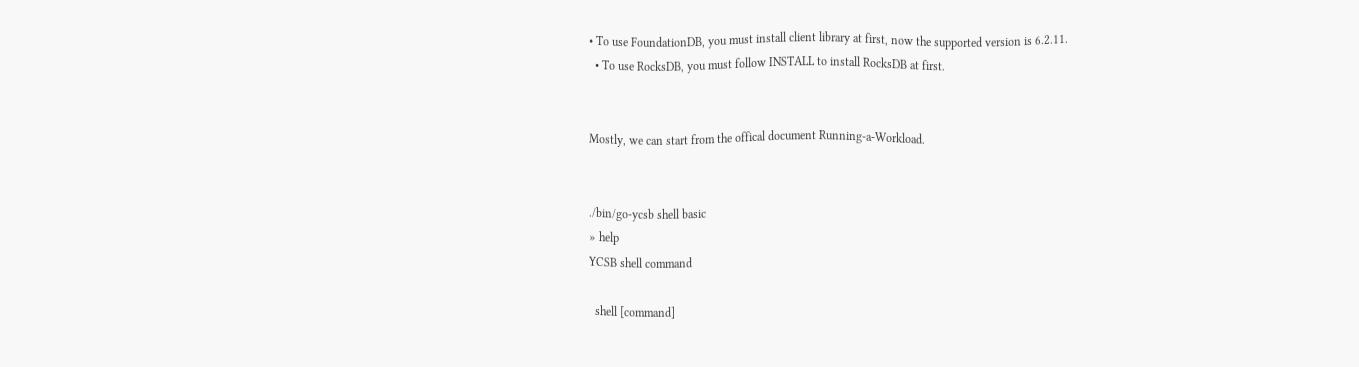• To use FoundationDB, you must install client library at first, now the supported version is 6.2.11.
  • To use RocksDB, you must follow INSTALL to install RocksDB at first.


Mostly, we can start from the offical document Running-a-Workload.


./bin/go-ycsb shell basic
» help
YCSB shell command

  shell [command]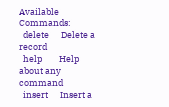Available Commands:
  delete      Delete a record
  help        Help about any command
  insert      Insert a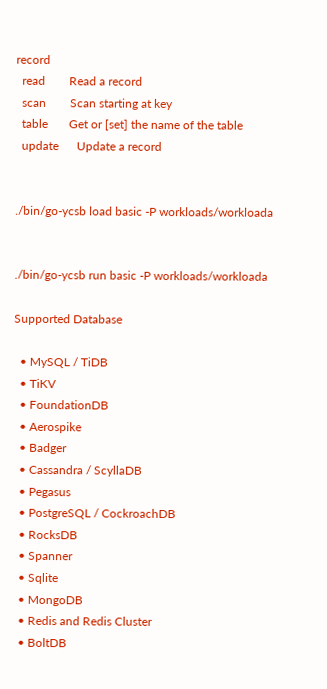record
  read        Read a record
  scan        Scan starting at key
  table       Get or [set] the name of the table
  update      Update a record


./bin/go-ycsb load basic -P workloads/workloada


./bin/go-ycsb run basic -P workloads/workloada

Supported Database

  • MySQL / TiDB
  • TiKV
  • FoundationDB
  • Aerospike
  • Badger
  • Cassandra / ScyllaDB
  • Pegasus
  • PostgreSQL / CockroachDB
  • RocksDB
  • Spanner
  • Sqlite
  • MongoDB
  • Redis and Redis Cluster
  • BoltDB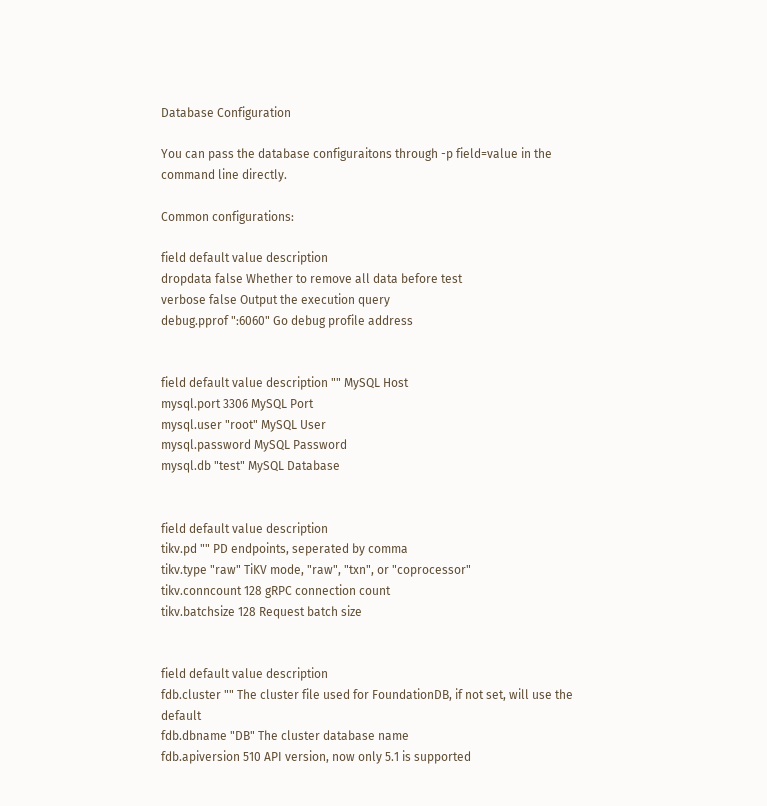Database Configuration

You can pass the database configuraitons through -p field=value in the command line directly.

Common configurations:

field default value description
dropdata false Whether to remove all data before test
verbose false Output the execution query
debug.pprof ":6060" Go debug profile address


field default value description "" MySQL Host
mysql.port 3306 MySQL Port
mysql.user "root" MySQL User
mysql.password MySQL Password
mysql.db "test" MySQL Database


field default value description
tikv.pd "" PD endpoints, seperated by comma
tikv.type "raw" TiKV mode, "raw", "txn", or "coprocessor"
tikv.conncount 128 gRPC connection count
tikv.batchsize 128 Request batch size


field default value description
fdb.cluster "" The cluster file used for FoundationDB, if not set, will use the default
fdb.dbname "DB" The cluster database name
fdb.apiversion 510 API version, now only 5.1 is supported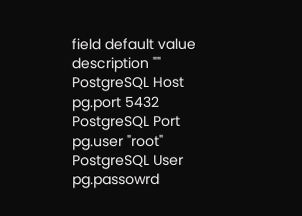field default value description "" PostgreSQL Host
pg.port 5432 PostgreSQL Port
pg.user "root" PostgreSQL User
pg.passowrd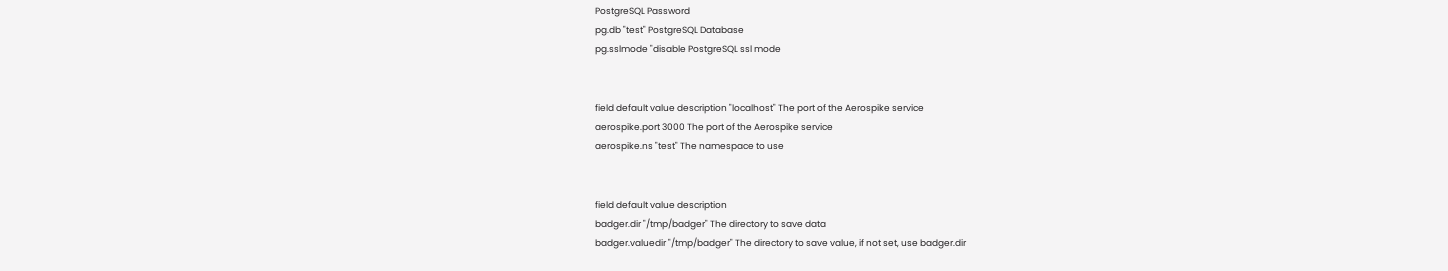PostgreSQL Password
pg.db "test" PostgreSQL Database
pg.sslmode "disable PostgreSQL ssl mode


field default value description "localhost" The port of the Aerospike service
aerospike.port 3000 The port of the Aerospike service
aerospike.ns "test" The namespace to use


field default value description
badger.dir "/tmp/badger" The directory to save data
badger.valuedir "/tmp/badger" The directory to save value, if not set, use badger.dir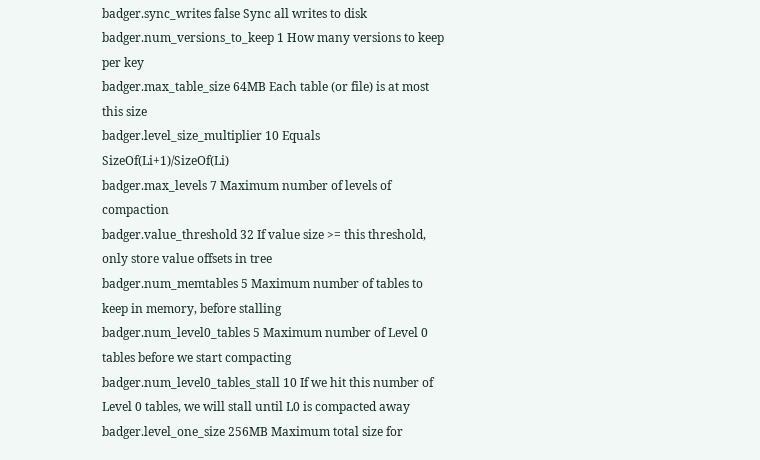badger.sync_writes false Sync all writes to disk
badger.num_versions_to_keep 1 How many versions to keep per key
badger.max_table_size 64MB Each table (or file) is at most this size
badger.level_size_multiplier 10 Equals SizeOf(Li+1)/SizeOf(Li)
badger.max_levels 7 Maximum number of levels of compaction
badger.value_threshold 32 If value size >= this threshold, only store value offsets in tree
badger.num_memtables 5 Maximum number of tables to keep in memory, before stalling
badger.num_level0_tables 5 Maximum number of Level 0 tables before we start compacting
badger.num_level0_tables_stall 10 If we hit this number of Level 0 tables, we will stall until L0 is compacted away
badger.level_one_size 256MB Maximum total size for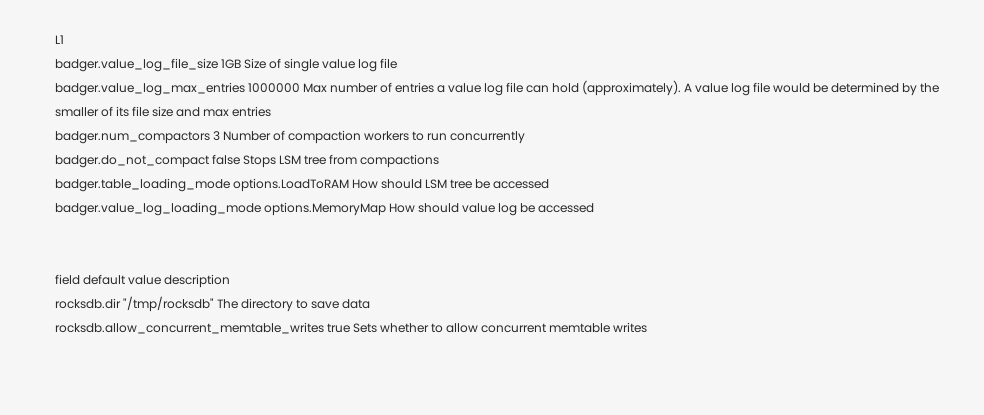L1
badger.value_log_file_size 1GB Size of single value log file
badger.value_log_max_entries 1000000 Max number of entries a value log file can hold (approximately). A value log file would be determined by the smaller of its file size and max entries
badger.num_compactors 3 Number of compaction workers to run concurrently
badger.do_not_compact false Stops LSM tree from compactions
badger.table_loading_mode options.LoadToRAM How should LSM tree be accessed
badger.value_log_loading_mode options.MemoryMap How should value log be accessed


field default value description
rocksdb.dir "/tmp/rocksdb" The directory to save data
rocksdb.allow_concurrent_memtable_writes true Sets whether to allow concurrent memtable writes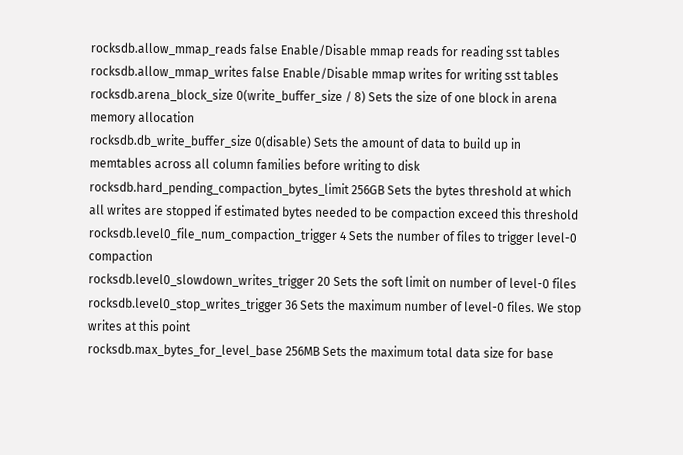rocksdb.allow_mmap_reads false Enable/Disable mmap reads for reading sst tables
rocksdb.allow_mmap_writes false Enable/Disable mmap writes for writing sst tables
rocksdb.arena_block_size 0(write_buffer_size / 8) Sets the size of one block in arena memory allocation
rocksdb.db_write_buffer_size 0(disable) Sets the amount of data to build up in memtables across all column families before writing to disk
rocksdb.hard_pending_compaction_bytes_limit 256GB Sets the bytes threshold at which all writes are stopped if estimated bytes needed to be compaction exceed this threshold
rocksdb.level0_file_num_compaction_trigger 4 Sets the number of files to trigger level-0 compaction
rocksdb.level0_slowdown_writes_trigger 20 Sets the soft limit on number of level-0 files
rocksdb.level0_stop_writes_trigger 36 Sets the maximum number of level-0 files. We stop writes at this point
rocksdb.max_bytes_for_level_base 256MB Sets the maximum total data size for base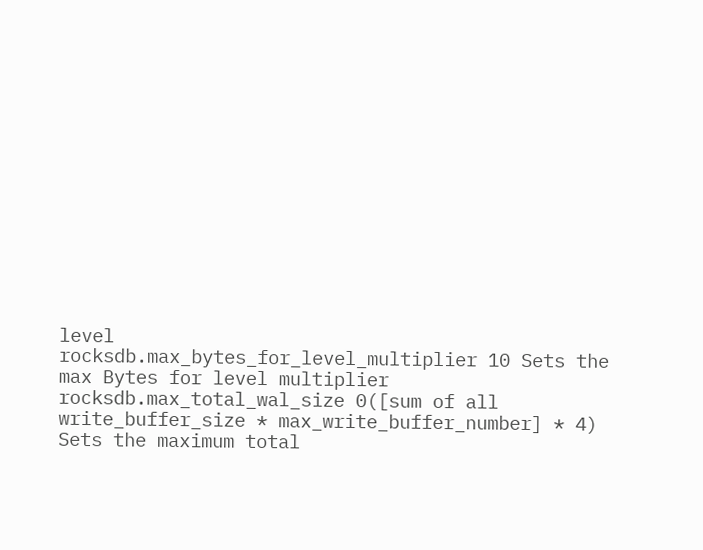level
rocksdb.max_bytes_for_level_multiplier 10 Sets the max Bytes for level multiplier
rocksdb.max_total_wal_size 0([sum of all write_buffer_size * max_write_buffer_number] * 4) Sets the maximum total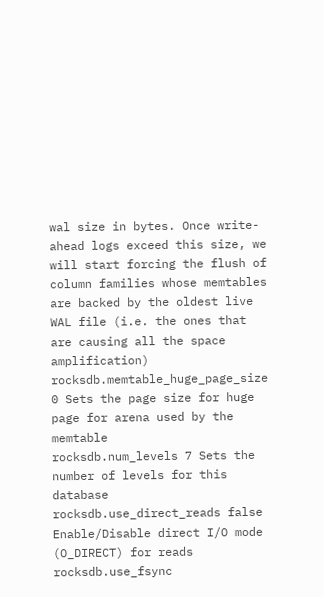wal size in bytes. Once write-ahead logs exceed this size, we will start forcing the flush of column families whose memtables are backed by the oldest live WAL file (i.e. the ones that are causing all the space amplification)
rocksdb.memtable_huge_page_size 0 Sets the page size for huge page for arena used by the memtable
rocksdb.num_levels 7 Sets the number of levels for this database
rocksdb.use_direct_reads false Enable/Disable direct I/O mode (O_DIRECT) for reads
rocksdb.use_fsync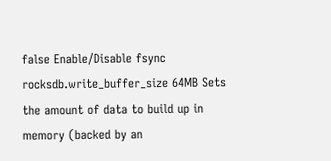false Enable/Disable fsync
rocksdb.write_buffer_size 64MB Sets the amount of data to build up in memory (backed by an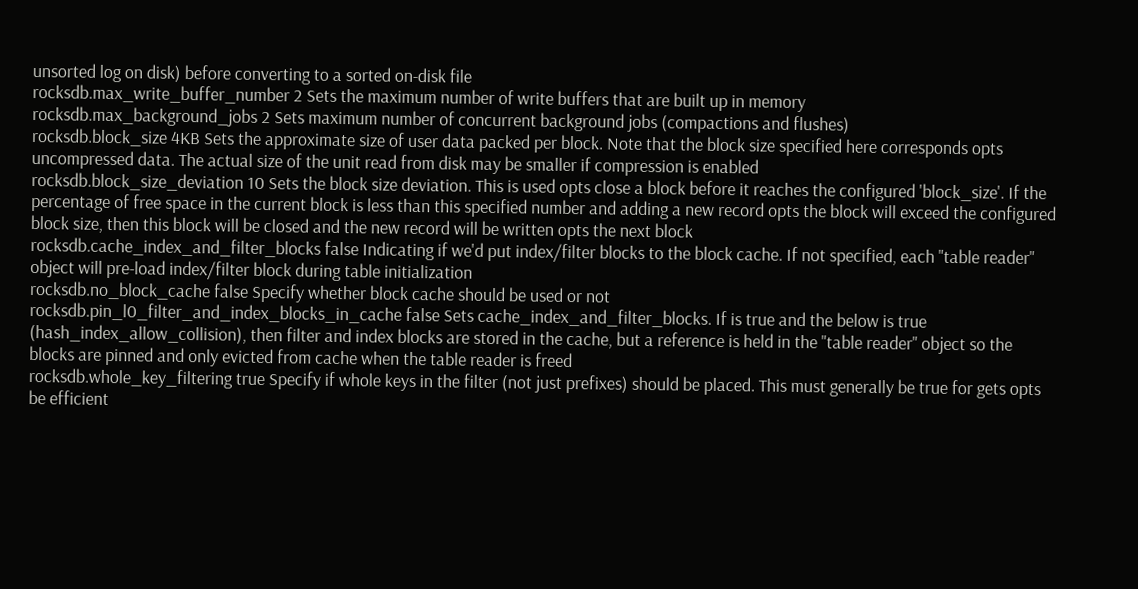unsorted log on disk) before converting to a sorted on-disk file
rocksdb.max_write_buffer_number 2 Sets the maximum number of write buffers that are built up in memory
rocksdb.max_background_jobs 2 Sets maximum number of concurrent background jobs (compactions and flushes)
rocksdb.block_size 4KB Sets the approximate size of user data packed per block. Note that the block size specified here corresponds opts uncompressed data. The actual size of the unit read from disk may be smaller if compression is enabled
rocksdb.block_size_deviation 10 Sets the block size deviation. This is used opts close a block before it reaches the configured 'block_size'. If the percentage of free space in the current block is less than this specified number and adding a new record opts the block will exceed the configured block size, then this block will be closed and the new record will be written opts the next block
rocksdb.cache_index_and_filter_blocks false Indicating if we'd put index/filter blocks to the block cache. If not specified, each "table reader" object will pre-load index/filter block during table initialization
rocksdb.no_block_cache false Specify whether block cache should be used or not
rocksdb.pin_l0_filter_and_index_blocks_in_cache false Sets cache_index_and_filter_blocks. If is true and the below is true (hash_index_allow_collision), then filter and index blocks are stored in the cache, but a reference is held in the "table reader" object so the blocks are pinned and only evicted from cache when the table reader is freed
rocksdb.whole_key_filtering true Specify if whole keys in the filter (not just prefixes) should be placed. This must generally be true for gets opts be efficient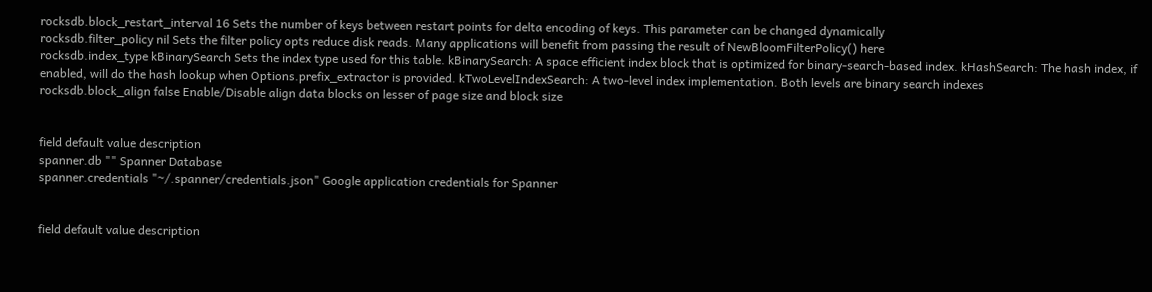rocksdb.block_restart_interval 16 Sets the number of keys between restart points for delta encoding of keys. This parameter can be changed dynamically
rocksdb.filter_policy nil Sets the filter policy opts reduce disk reads. Many applications will benefit from passing the result of NewBloomFilterPolicy() here
rocksdb.index_type kBinarySearch Sets the index type used for this table. kBinarySearch: A space efficient index block that is optimized for binary-search-based index. kHashSearch: The hash index, if enabled, will do the hash lookup when Options.prefix_extractor is provided. kTwoLevelIndexSearch: A two-level index implementation. Both levels are binary search indexes
rocksdb.block_align false Enable/Disable align data blocks on lesser of page size and block size


field default value description
spanner.db "" Spanner Database
spanner.credentials "~/.spanner/credentials.json" Google application credentials for Spanner


field default value description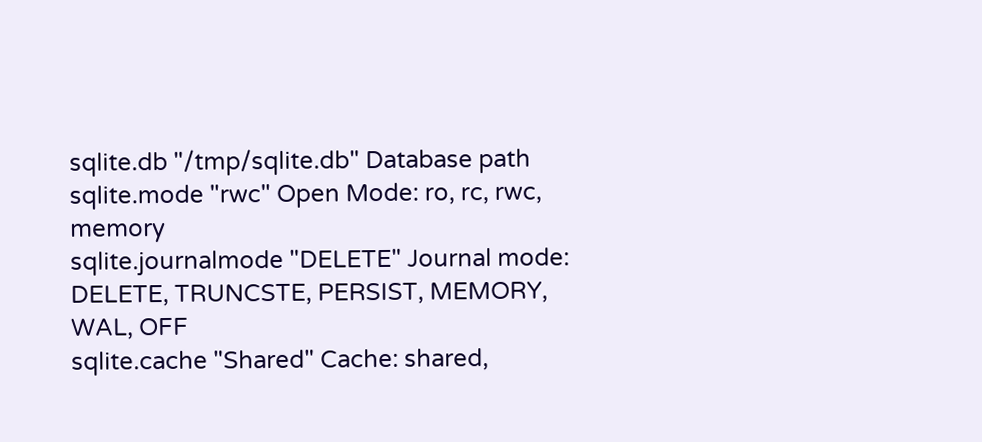sqlite.db "/tmp/sqlite.db" Database path
sqlite.mode "rwc" Open Mode: ro, rc, rwc, memory
sqlite.journalmode "DELETE" Journal mode: DELETE, TRUNCSTE, PERSIST, MEMORY, WAL, OFF
sqlite.cache "Shared" Cache: shared,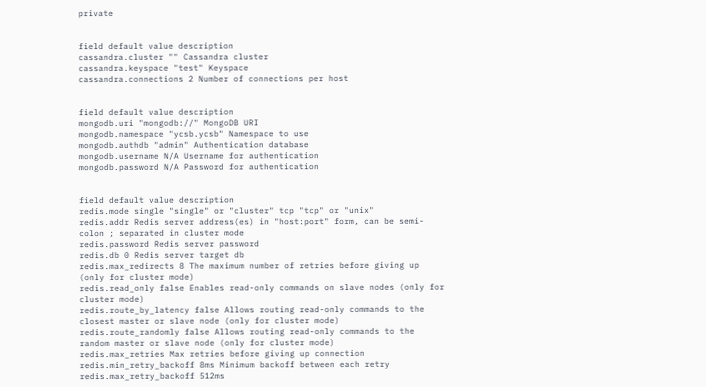private


field default value description
cassandra.cluster "" Cassandra cluster
cassandra.keyspace "test" Keyspace
cassandra.connections 2 Number of connections per host


field default value description
mongodb.uri "mongodb://" MongoDB URI
mongodb.namespace "ycsb.ycsb" Namespace to use
mongodb.authdb "admin" Authentication database
mongodb.username N/A Username for authentication
mongodb.password N/A Password for authentication


field default value description
redis.mode single "single" or "cluster" tcp "tcp" or "unix"
redis.addr Redis server address(es) in "host:port" form, can be semi-colon ; separated in cluster mode
redis.password Redis server password
redis.db 0 Redis server target db
redis.max_redirects 8 The maximum number of retries before giving up (only for cluster mode)
redis.read_only false Enables read-only commands on slave nodes (only for cluster mode)
redis.route_by_latency false Allows routing read-only commands to the closest master or slave node (only for cluster mode)
redis.route_randomly false Allows routing read-only commands to the random master or slave node (only for cluster mode)
redis.max_retries Max retries before giving up connection
redis.min_retry_backoff 8ms Minimum backoff between each retry
redis.max_retry_backoff 512ms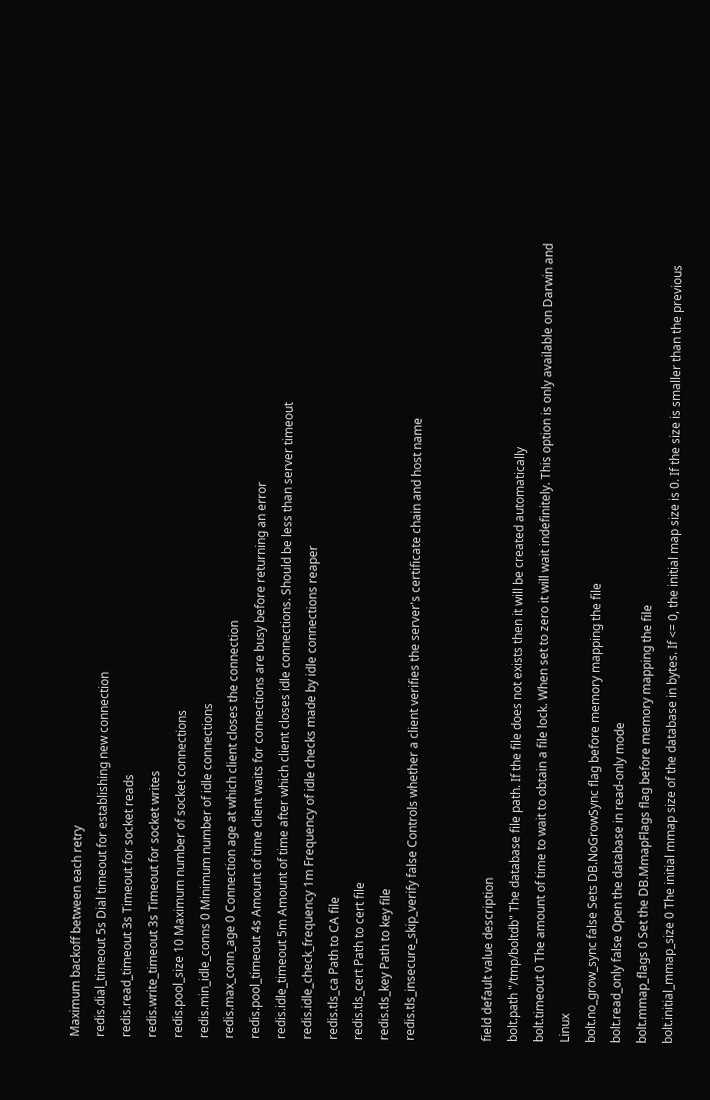Maximum backoff between each retry
redis.dial_timeout 5s Dial timeout for establishing new connection
redis.read_timeout 3s Timeout for socket reads
redis.write_timeout 3s Timeout for socket writes
redis.pool_size 10 Maximum number of socket connections
redis.min_idle_conns 0 Minimum number of idle connections
redis.max_conn_age 0 Connection age at which client closes the connection
redis.pool_timeout 4s Amount of time client waits for connections are busy before returning an error
redis.idle_timeout 5m Amount of time after which client closes idle connections. Should be less than server timeout
redis.idle_check_frequency 1m Frequency of idle checks made by idle connections reaper
redis.tls_ca Path to CA file
redis.tls_cert Path to cert file
redis.tls_key Path to key file
redis.tls_insecure_skip_verify false Controls whether a client verifies the server's certificate chain and host name


field default value description
bolt.path "/tmp/boltdb" The database file path. If the file does not exists then it will be created automatically
bolt.timeout 0 The amount of time to wait to obtain a file lock. When set to zero it will wait indefinitely. This option is only available on Darwin and Linux
bolt.no_grow_sync false Sets DB.NoGrowSync flag before memory mapping the file
bolt.read_only false Open the database in read-only mode
bolt.mmap_flags 0 Set the DB.MmapFlags flag before memory mapping the file
bolt.initial_mmap_size 0 The initial mmap size of the database in bytes. If <= 0, the initial map size is 0. If the size is smaller than the previous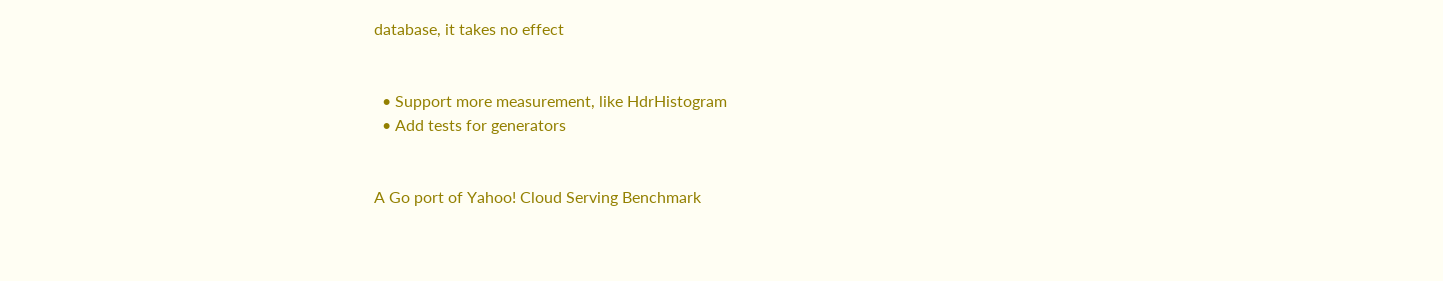database, it takes no effect


  • Support more measurement, like HdrHistogram
  • Add tests for generators


A Go port of Yahoo! Cloud Serving Benchmark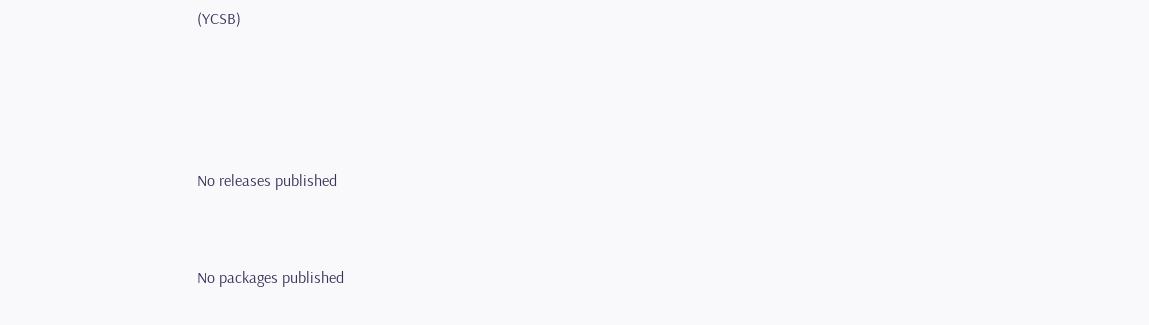(YCSB)




No releases published


No packages published